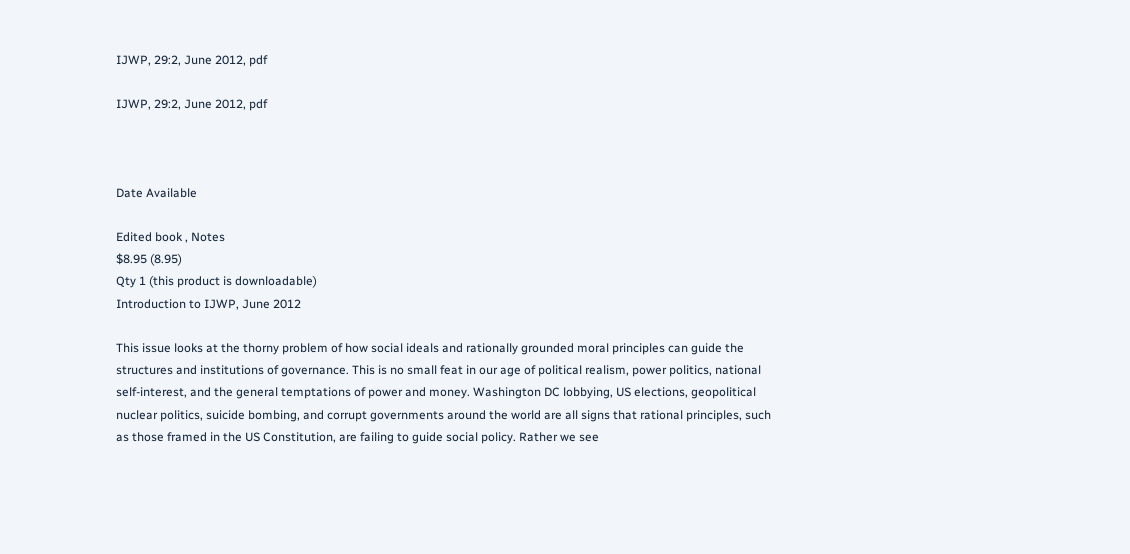IJWP, 29:2, June 2012, pdf

IJWP, 29:2, June 2012, pdf



Date Available

Edited book , Notes
$8.95 (8.95)
Qty 1 (this product is downloadable)
Introduction to IJWP, June 2012

This issue looks at the thorny problem of how social ideals and rationally grounded moral principles can guide the structures and institutions of governance. This is no small feat in our age of political realism, power politics, national self-interest, and the general temptations of power and money. Washington DC lobbying, US elections, geopolitical nuclear politics, suicide bombing, and corrupt governments around the world are all signs that rational principles, such as those framed in the US Constitution, are failing to guide social policy. Rather we see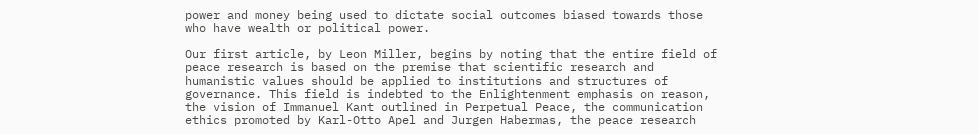power and money being used to dictate social outcomes biased towards those who have wealth or political power.

Our first article, by Leon Miller, begins by noting that the entire field of peace research is based on the premise that scientific research and humanistic values should be applied to institutions and structures of governance. This field is indebted to the Enlightenment emphasis on reason, the vision of Immanuel Kant outlined in Perpetual Peace, the communication ethics promoted by Karl-Otto Apel and Jurgen Habermas, the peace research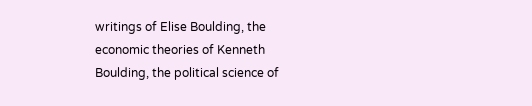writings of Elise Boulding, the economic theories of Kenneth Boulding, the political science of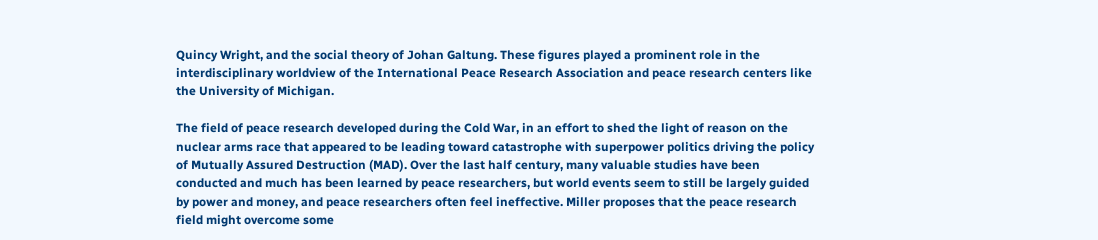Quincy Wright, and the social theory of Johan Galtung. These figures played a prominent role in the interdisciplinary worldview of the International Peace Research Association and peace research centers like the University of Michigan.

The field of peace research developed during the Cold War, in an effort to shed the light of reason on the nuclear arms race that appeared to be leading toward catastrophe with superpower politics driving the policy of Mutually Assured Destruction (MAD). Over the last half century, many valuable studies have been conducted and much has been learned by peace researchers, but world events seem to still be largely guided by power and money, and peace researchers often feel ineffective. Miller proposes that the peace research field might overcome some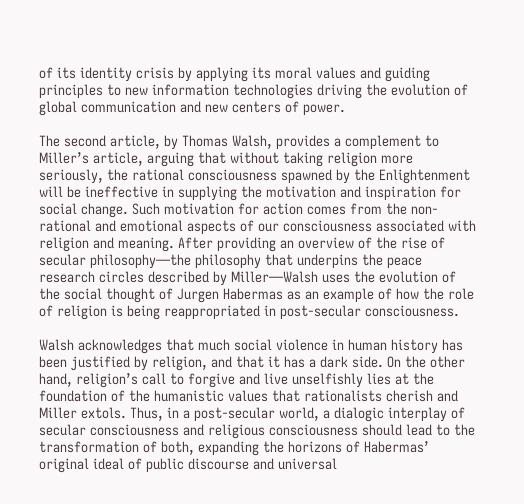of its identity crisis by applying its moral values and guiding principles to new information technologies driving the evolution of global communication and new centers of power.

The second article, by Thomas Walsh, provides a complement to Miller’s article, arguing that without taking religion more seriously, the rational consciousness spawned by the Enlightenment will be ineffective in supplying the motivation and inspiration for social change. Such motivation for action comes from the non-rational and emotional aspects of our consciousness associated with religion and meaning. After providing an overview of the rise of secular philosophy—the philosophy that underpins the peace research circles described by Miller—Walsh uses the evolution of the social thought of Jurgen Habermas as an example of how the role of religion is being reappropriated in post-secular consciousness.

Walsh acknowledges that much social violence in human history has been justified by religion, and that it has a dark side. On the other hand, religion’s call to forgive and live unselfishly lies at the foundation of the humanistic values that rationalists cherish and Miller extols. Thus, in a post-secular world, a dialogic interplay of secular consciousness and religious consciousness should lead to the transformation of both, expanding the horizons of Habermas’ original ideal of public discourse and universal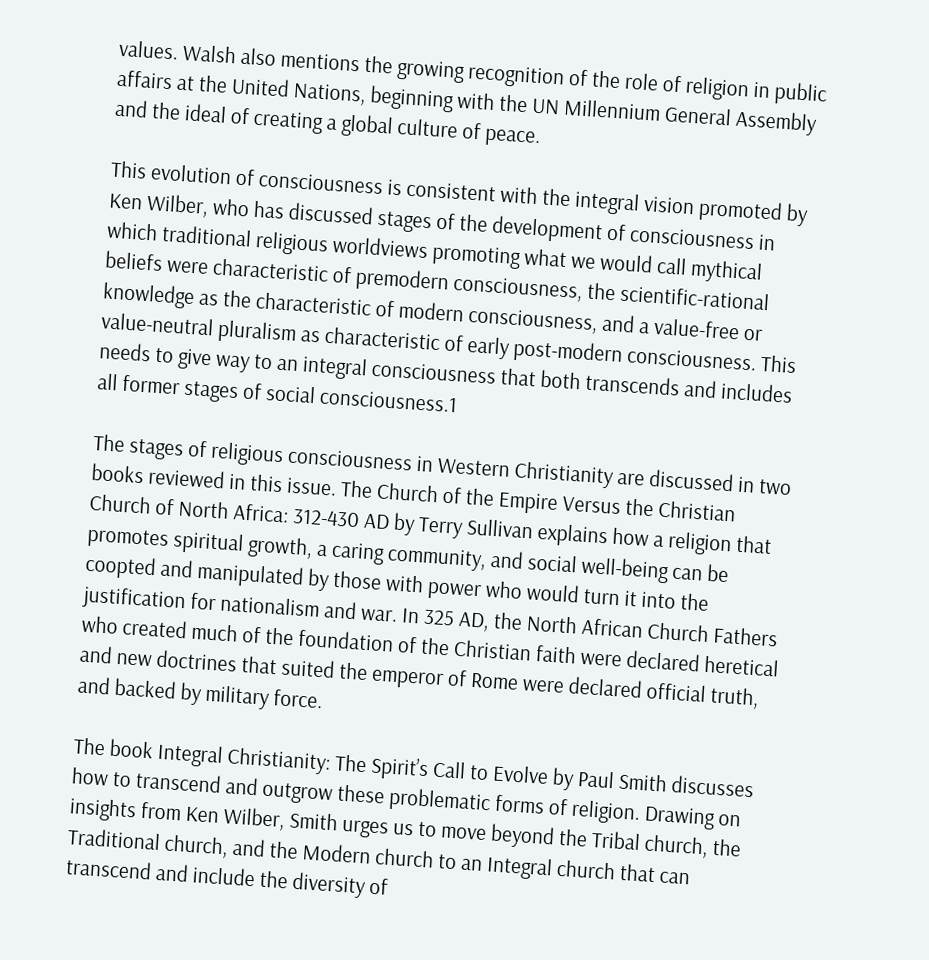values. Walsh also mentions the growing recognition of the role of religion in public affairs at the United Nations, beginning with the UN Millennium General Assembly and the ideal of creating a global culture of peace.

This evolution of consciousness is consistent with the integral vision promoted by Ken Wilber, who has discussed stages of the development of consciousness in which traditional religious worldviews promoting what we would call mythical beliefs were characteristic of premodern consciousness, the scientific-rational knowledge as the characteristic of modern consciousness, and a value-free or value-neutral pluralism as characteristic of early post-modern consciousness. This needs to give way to an integral consciousness that both transcends and includes all former stages of social consciousness.1

The stages of religious consciousness in Western Christianity are discussed in two books reviewed in this issue. The Church of the Empire Versus the Christian Church of North Africa: 312-430 AD by Terry Sullivan explains how a religion that promotes spiritual growth, a caring community, and social well-being can be coopted and manipulated by those with power who would turn it into the justification for nationalism and war. In 325 AD, the North African Church Fathers who created much of the foundation of the Christian faith were declared heretical and new doctrines that suited the emperor of Rome were declared official truth, and backed by military force.

The book Integral Christianity: The Spirit’s Call to Evolve by Paul Smith discusses how to transcend and outgrow these problematic forms of religion. Drawing on insights from Ken Wilber, Smith urges us to move beyond the Tribal church, the Traditional church, and the Modern church to an Integral church that can transcend and include the diversity of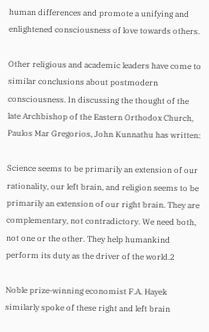human differences and promote a unifying and enlightened consciousness of love towards others.

Other religious and academic leaders have come to similar conclusions about postmodern consciousness. In discussing the thought of the late Archbishop of the Eastern Orthodox Church, Paulos Mar Gregorios, John Kunnathu has written:

Science seems to be primarily an extension of our rationality, our left brain, and religion seems to be primarily an extension of our right brain. They are complementary, not contradictory. We need both, not one or the other. They help humankind perform its duty as the driver of the world.2

Noble prize-winning economist F.A. Hayek similarly spoke of these right and left brain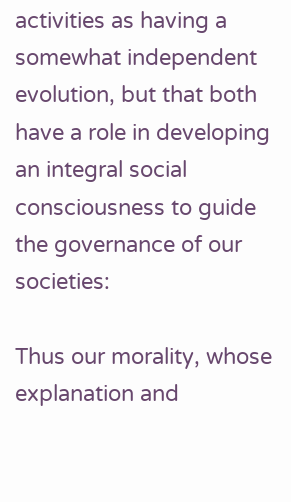activities as having a somewhat independent evolution, but that both have a role in developing an integral social consciousness to guide the governance of our societies:

Thus our morality, whose explanation and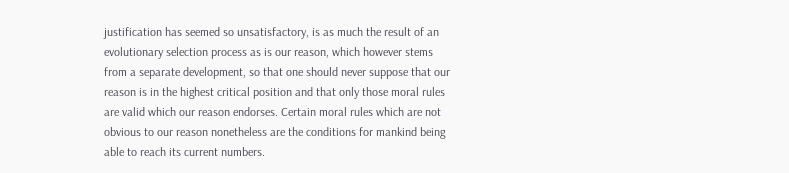justification has seemed so unsatisfactory, is as much the result of an evolutionary selection process as is our reason, which however stems from a separate development, so that one should never suppose that our reason is in the highest critical position and that only those moral rules are valid which our reason endorses. Certain moral rules which are not obvious to our reason nonetheless are the conditions for mankind being able to reach its current numbers.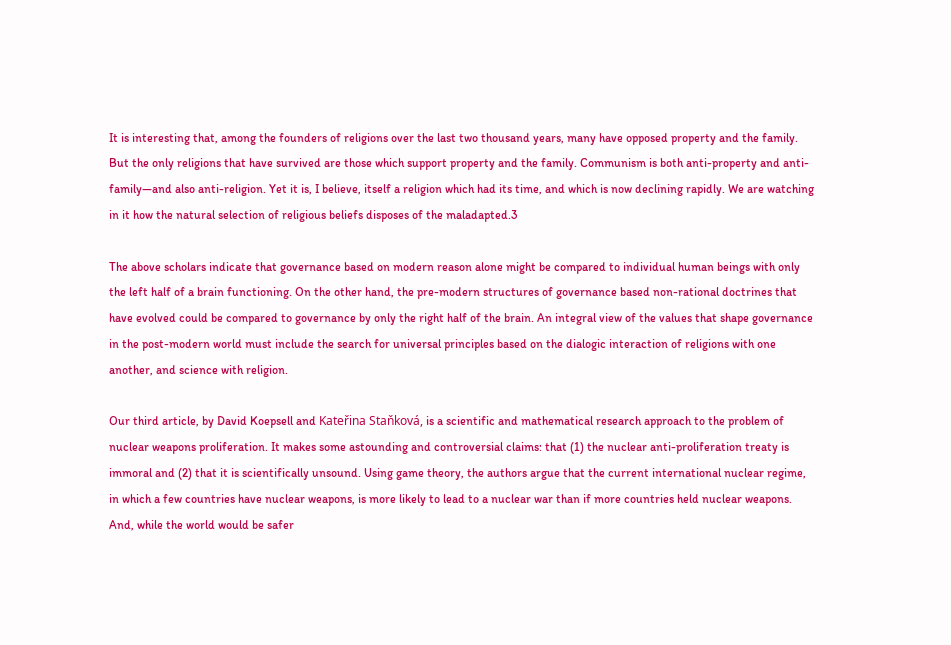It is interesting that, among the founders of religions over the last two thousand years, many have opposed property and the family. But the only religions that have survived are those which support property and the family. Communism is both anti-property and anti-family—and also anti-religion. Yet it is, I believe, itself a religion which had its time, and which is now declining rapidly. We are watching in it how the natural selection of religious beliefs disposes of the maladapted.3

The above scholars indicate that governance based on modern reason alone might be compared to individual human beings with only the left half of a brain functioning. On the other hand, the pre-modern structures of governance based non-rational doctrines that have evolved could be compared to governance by only the right half of the brain. An integral view of the values that shape governance in the post-modern world must include the search for universal principles based on the dialogic interaction of religions with one another, and science with religion.

Our third article, by David Koepsell and Kateřina Staňková, is a scientific and mathematical research approach to the problem of nuclear weapons proliferation. It makes some astounding and controversial claims: that (1) the nuclear anti-proliferation treaty is immoral and (2) that it is scientifically unsound. Using game theory, the authors argue that the current international nuclear regime, in which a few countries have nuclear weapons, is more likely to lead to a nuclear war than if more countries held nuclear weapons. And, while the world would be safer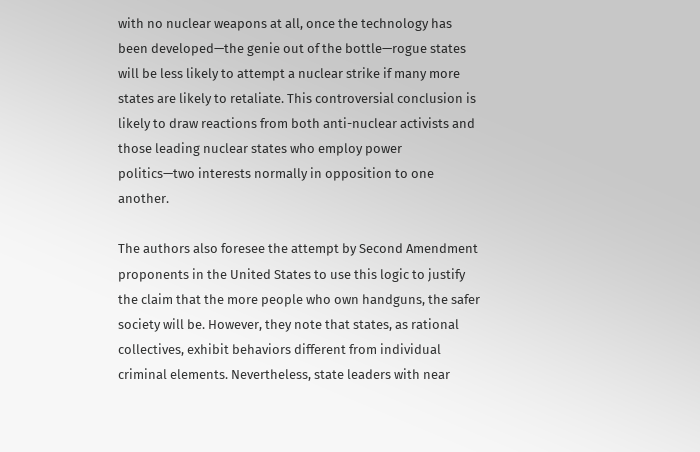with no nuclear weapons at all, once the technology has been developed—the genie out of the bottle—rogue states will be less likely to attempt a nuclear strike if many more states are likely to retaliate. This controversial conclusion is likely to draw reactions from both anti-nuclear activists and those leading nuclear states who employ power politics—two interests normally in opposition to one another.

The authors also foresee the attempt by Second Amendment proponents in the United States to use this logic to justify the claim that the more people who own handguns, the safer society will be. However, they note that states, as rational collectives, exhibit behaviors different from individual criminal elements. Nevertheless, state leaders with near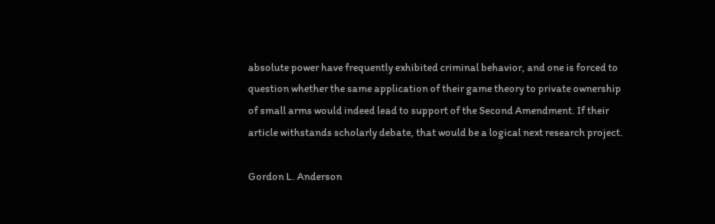absolute power have frequently exhibited criminal behavior, and one is forced to question whether the same application of their game theory to private ownership of small arms would indeed lead to support of the Second Amendment. If their article withstands scholarly debate, that would be a logical next research project.

Gordon L. Anderson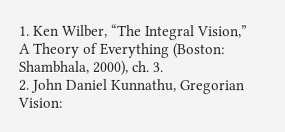1. Ken Wilber, “The Integral Vision,” A Theory of Everything (Boston: Shambhala, 2000), ch. 3.
2. John Daniel Kunnathu, Gregorian Vision: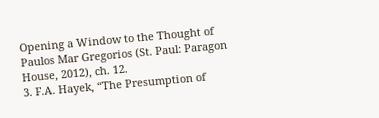Opening a Window to the Thought of Paulos Mar Gregorios (St. Paul: Paragon House, 2012), ch. 12.
3. F.A. Hayek, “The Presumption of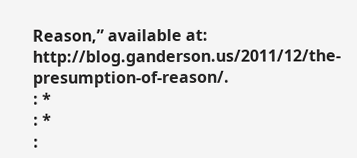Reason,” available at: http://blog.ganderson.us/2011/12/the-presumption-of-reason/.
: *
: *
: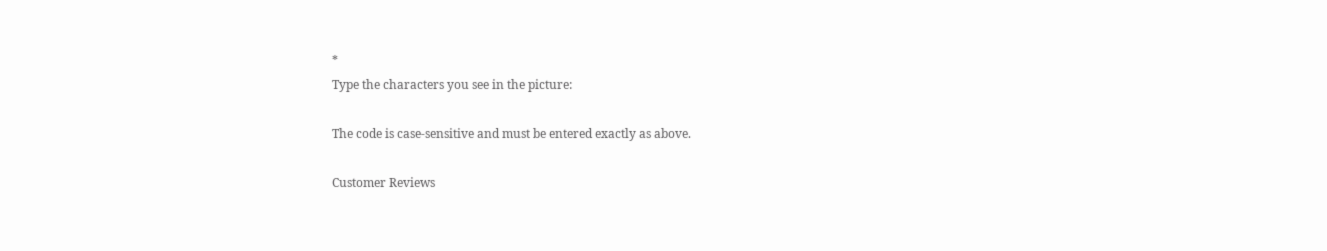*
Type the characters you see in the picture:

The code is case-sensitive and must be entered exactly as above.

Customer Reviews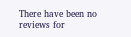There have been no reviews for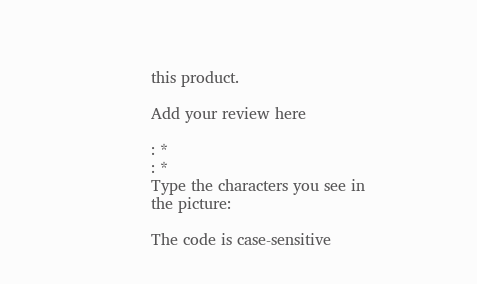this product.

Add your review here

: *
: *
Type the characters you see in the picture:

The code is case-sensitive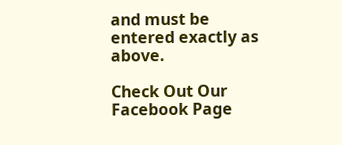and must be entered exactly as above.

Check Out Our Facebook Page